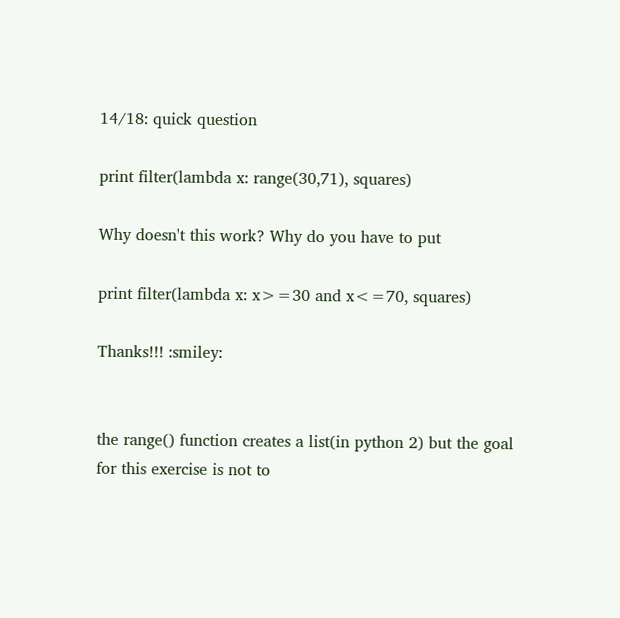14/18: quick question

print filter(lambda x: range(30,71), squares)

Why doesn't this work? Why do you have to put

print filter(lambda x: x>=30 and x<=70, squares)

Thanks!!! :smiley:


the range() function creates a list(in python 2) but the goal for this exercise is not to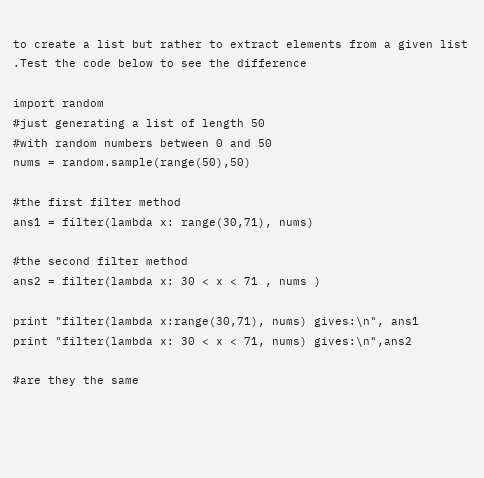to create a list but rather to extract elements from a given list .Test the code below to see the difference

import random
#just generating a list of length 50
#with random numbers between 0 and 50
nums = random.sample(range(50),50)

#the first filter method
ans1 = filter(lambda x: range(30,71), nums)

#the second filter method
ans2 = filter(lambda x: 30 < x < 71 , nums )

print "filter(lambda x:range(30,71), nums) gives:\n", ans1
print "filter(lambda x: 30 < x < 71, nums) gives:\n",ans2

#are they the same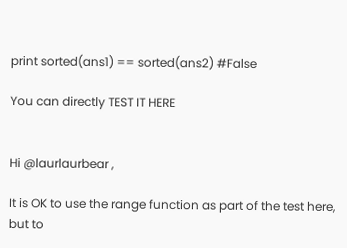print sorted(ans1) == sorted(ans2) #False

You can directly TEST IT HERE


Hi @laurlaurbear ,

It is OK to use the range function as part of the test here, but to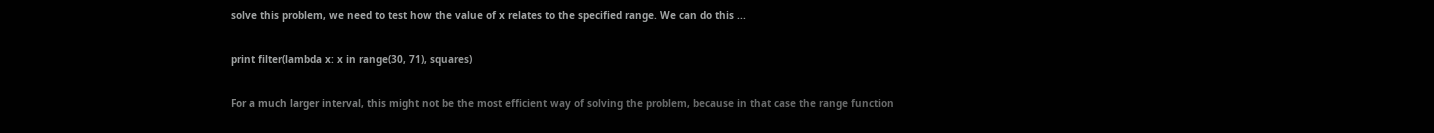solve this problem, we need to test how the value of x relates to the specified range. We can do this ...

print filter(lambda x: x in range(30, 71), squares)

For a much larger interval, this might not be the most efficient way of solving the problem, because in that case the range function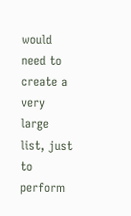would need to create a very large list, just to perform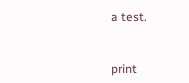a test.


print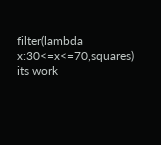filter(lambda x:30<=x<=70,squares)
its work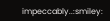impeccably..:smiley: